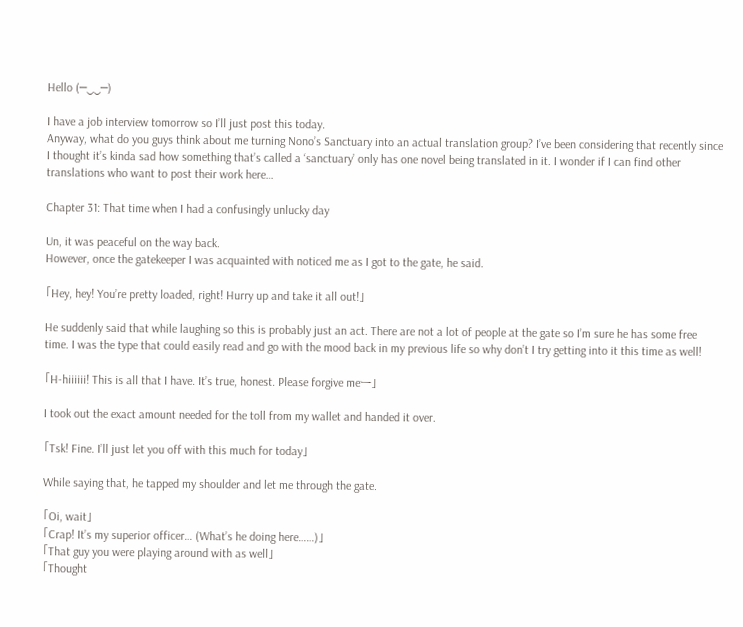Hello (─‿‿─)

I have a job interview tomorrow so I’ll just post this today.
Anyway, what do you guys think about me turning Nono’s Sanctuary into an actual translation group? I’ve been considering that recently since I thought it’s kinda sad how something that’s called a ‘sanctuary’ only has one novel being translated in it. I wonder if I can find other translations who want to post their work here…

Chapter 31: That time when I had a confusingly unlucky day

Un, it was peaceful on the way back.
However, once the gatekeeper I was acquainted with noticed me as I got to the gate, he said.

「Hey, hey! You’re pretty loaded, right! Hurry up and take it all out!」

He suddenly said that while laughing so this is probably just an act. There are not a lot of people at the gate so I’m sure he has some free time. I was the type that could easily read and go with the mood back in my previous life so why don’t I try getting into it this time as well!

「H-hiiiiii! This is all that I have. It’s true, honest. Please forgive meー」

I took out the exact amount needed for the toll from my wallet and handed it over.

「Tsk! Fine. I’ll just let you off with this much for today」

While saying that, he tapped my shoulder and let me through the gate.

「Oi, wait」
「Crap! It’s my superior officer… (What’s he doing here……)」
「That guy you were playing around with as well」
「Thought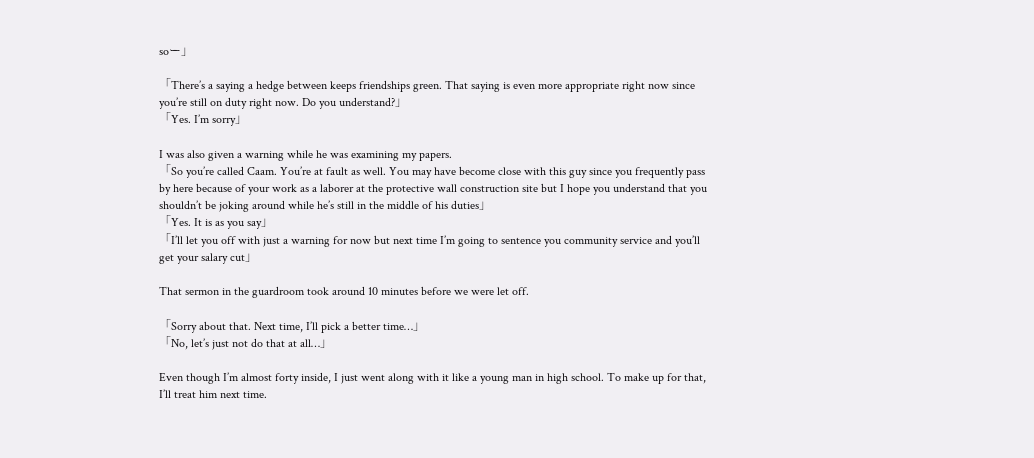soー」

「There’s a saying a hedge between keeps friendships green. That saying is even more appropriate right now since you’re still on duty right now. Do you understand?」
「Yes. I’m sorry」

I was also given a warning while he was examining my papers.
「So you’re called Caam. You’re at fault as well. You may have become close with this guy since you frequently pass by here because of your work as a laborer at the protective wall construction site but I hope you understand that you shouldn’t be joking around while he’s still in the middle of his duties」
「Yes. It is as you say」
「I’ll let you off with just a warning for now but next time I’m going to sentence you community service and you’ll get your salary cut」

That sermon in the guardroom took around 10 minutes before we were let off.

「Sorry about that. Next time, I’ll pick a better time…」
「No, let’s just not do that at all…」

Even though I’m almost forty inside, I just went along with it like a young man in high school. To make up for that, I’ll treat him next time.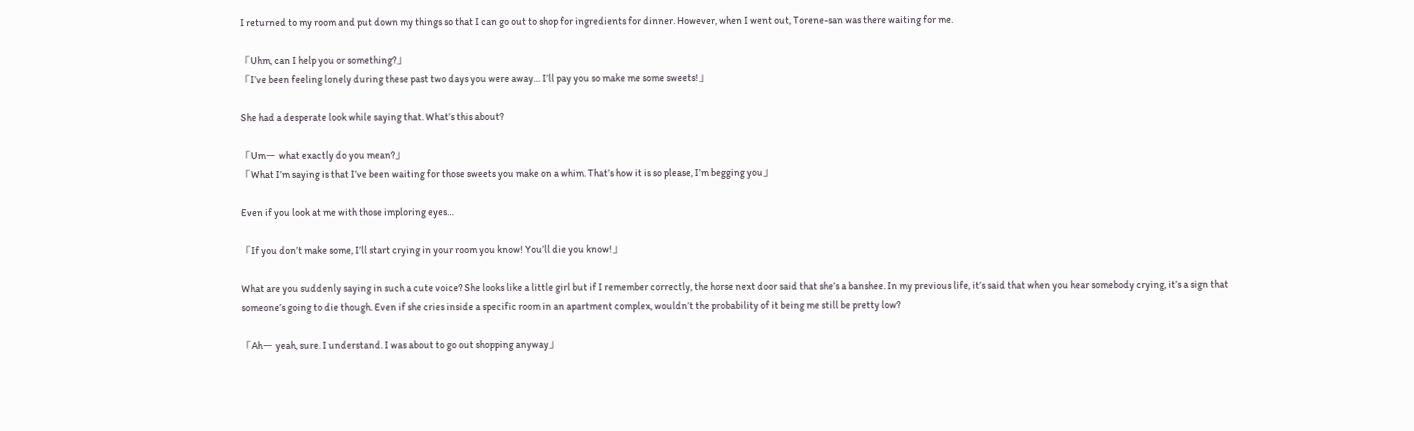I returned to my room and put down my things so that I can go out to shop for ingredients for dinner. However, when I went out, Torene-san was there waiting for me.

「Uhm, can I help you or something?」
「I’ve been feeling lonely during these past two days you were away… I’ll pay you so make me some sweets!」

She had a desperate look while saying that. What’s this about?

「Umー what exactly do you mean?」
「What I’m saying is that I’ve been waiting for those sweets you make on a whim. That’s how it is so please, I’m begging you」

Even if you look at me with those imploring eyes…

「If you don’t make some, I’ll start crying in your room you know! You’ll die you know!」

What are you suddenly saying in such a cute voice? She looks like a little girl but if I remember correctly, the horse next door said that she’s a banshee. In my previous life, it’s said that when you hear somebody crying, it’s a sign that someone’s going to die though. Even if she cries inside a specific room in an apartment complex, wouldn’t the probability of it being me still be pretty low?

「Ahー yeah, sure. I understand. I was about to go out shopping anyway」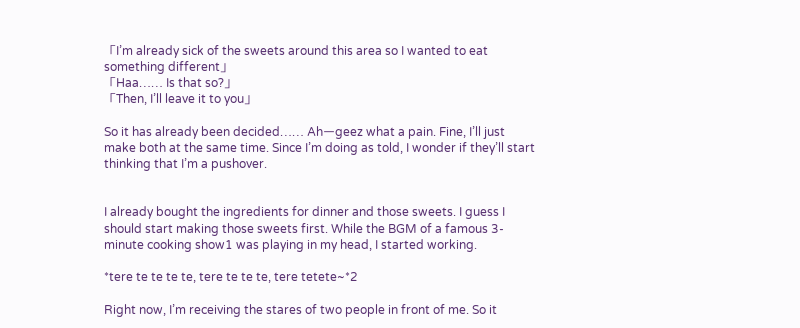「I’m already sick of the sweets around this area so I wanted to eat something different」
「Haa…… Is that so?」
「Then, I’ll leave it to you」

So it has already been decided…… Ahーgeez what a pain. Fine, I’ll just make both at the same time. Since I’m doing as told, I wonder if they’ll start thinking that I’m a pushover.


I already bought the ingredients for dinner and those sweets. I guess I should start making those sweets first. While the BGM of a famous 3-minute cooking show1 was playing in my head, I started working.

*tere te te te te, tere te te te, tere tetete~*2

Right now, I’m receiving the stares of two people in front of me. So it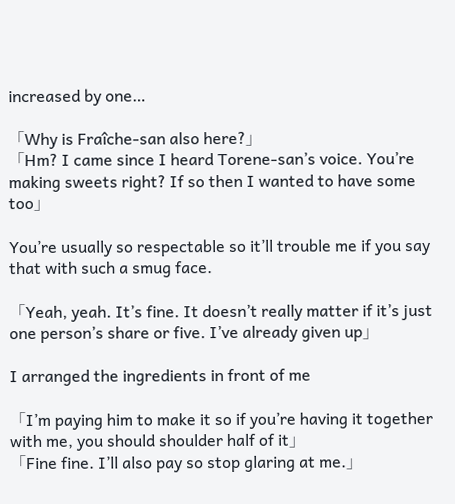increased by one…

「Why is Fraîche-san also here?」
「Hm? I came since I heard Torene-san’s voice. You’re making sweets right? If so then I wanted to have some too」

You’re usually so respectable so it’ll trouble me if you say that with such a smug face.

「Yeah, yeah. It’s fine. It doesn’t really matter if it’s just one person’s share or five. I’ve already given up」

I arranged the ingredients in front of me

「I’m paying him to make it so if you’re having it together with me, you should shoulder half of it」
「Fine fine. I’ll also pay so stop glaring at me.」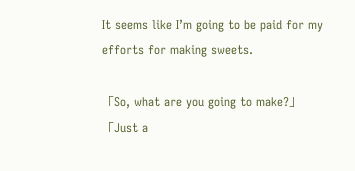It seems like I’m going to be paid for my efforts for making sweets.

「So, what are you going to make?」
「Just a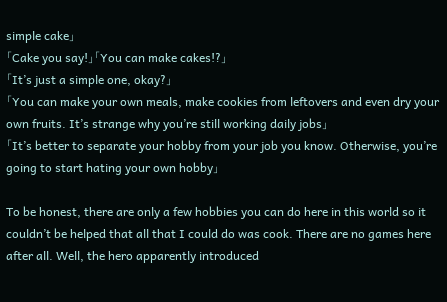simple cake」
「Cake you say!」「You can make cakes!?」
「It’s just a simple one, okay?」
「You can make your own meals, make cookies from leftovers and even dry your own fruits. It’s strange why you’re still working daily jobs」
「It’s better to separate your hobby from your job you know. Otherwise, you’re going to start hating your own hobby」

To be honest, there are only a few hobbies you can do here in this world so it couldn’t be helped that all that I could do was cook. There are no games here after all. Well, the hero apparently introduced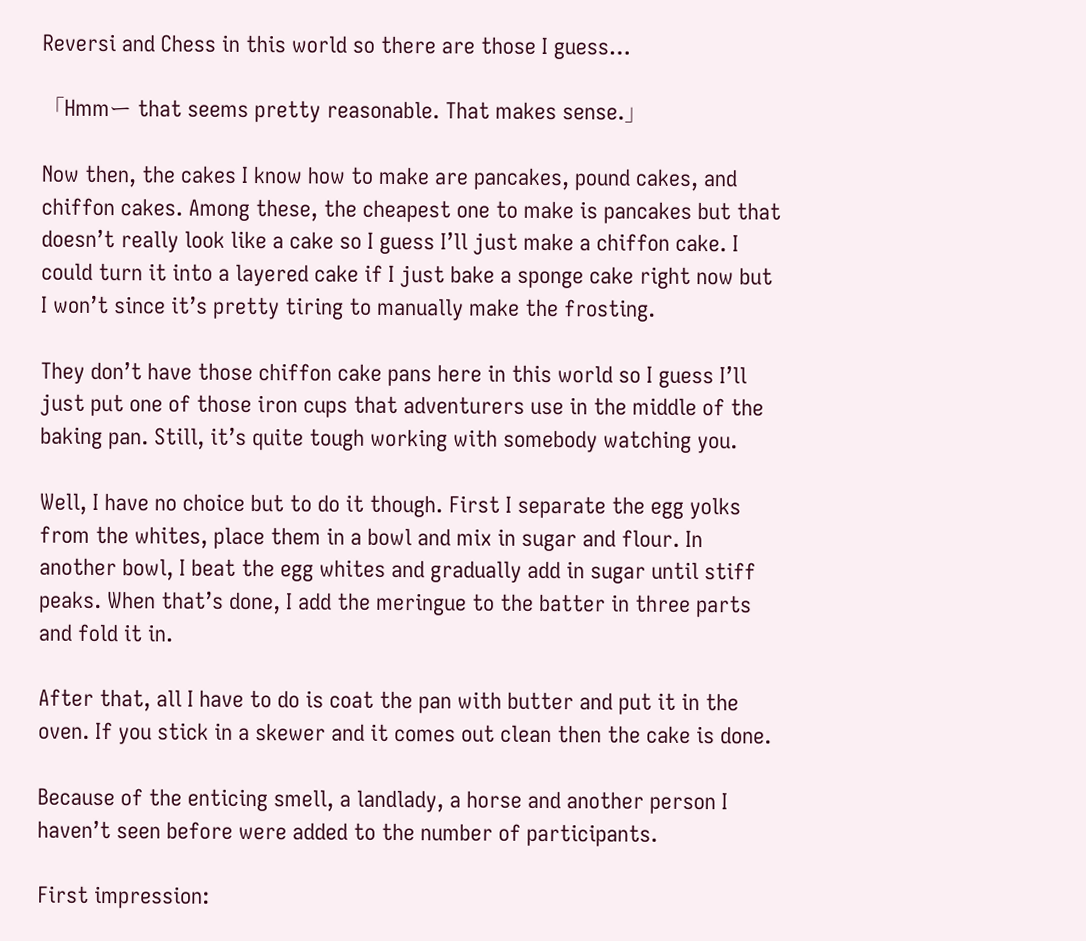Reversi and Chess in this world so there are those I guess…

「Hmmー that seems pretty reasonable. That makes sense.」

Now then, the cakes I know how to make are pancakes, pound cakes, and chiffon cakes. Among these, the cheapest one to make is pancakes but that doesn’t really look like a cake so I guess I’ll just make a chiffon cake. I could turn it into a layered cake if I just bake a sponge cake right now but I won’t since it’s pretty tiring to manually make the frosting.

They don’t have those chiffon cake pans here in this world so I guess I’ll just put one of those iron cups that adventurers use in the middle of the baking pan. Still, it’s quite tough working with somebody watching you.

Well, I have no choice but to do it though. First I separate the egg yolks from the whites, place them in a bowl and mix in sugar and flour. In another bowl, I beat the egg whites and gradually add in sugar until stiff peaks. When that’s done, I add the meringue to the batter in three parts and fold it in.

After that, all I have to do is coat the pan with butter and put it in the oven. If you stick in a skewer and it comes out clean then the cake is done.

Because of the enticing smell, a landlady, a horse and another person I haven’t seen before were added to the number of participants.

First impression: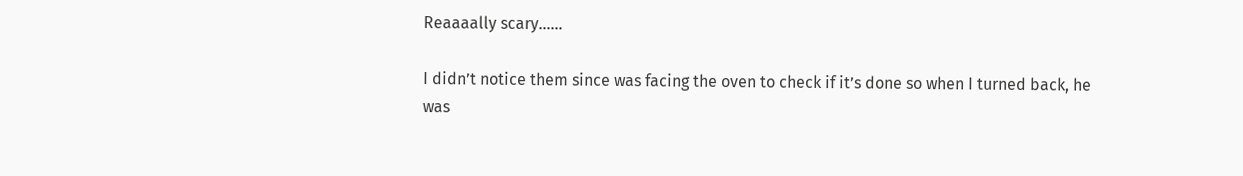Reaaaally scary……

I didn’t notice them since was facing the oven to check if it’s done so when I turned back, he was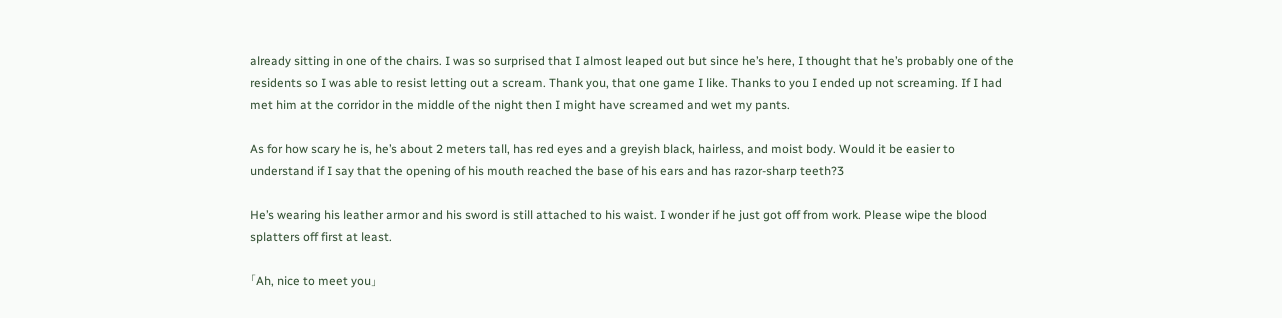already sitting in one of the chairs. I was so surprised that I almost leaped out but since he’s here, I thought that he’s probably one of the residents so I was able to resist letting out a scream. Thank you, that one game I like. Thanks to you I ended up not screaming. If I had met him at the corridor in the middle of the night then I might have screamed and wet my pants.

As for how scary he is, he’s about 2 meters tall, has red eyes and a greyish black, hairless, and moist body. Would it be easier to understand if I say that the opening of his mouth reached the base of his ears and has razor-sharp teeth?3

He’s wearing his leather armor and his sword is still attached to his waist. I wonder if he just got off from work. Please wipe the blood splatters off first at least.

「Ah, nice to meet you」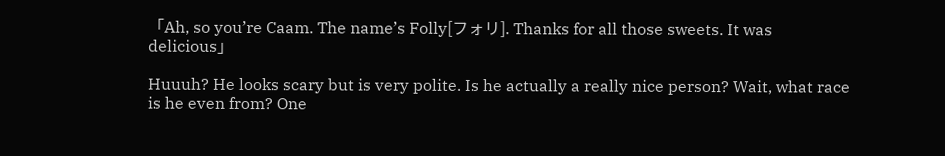「Ah, so you’re Caam. The name’s Folly[フォリ]. Thanks for all those sweets. It was delicious」

Huuuh? He looks scary but is very polite. Is he actually a really nice person? Wait, what race is he even from? One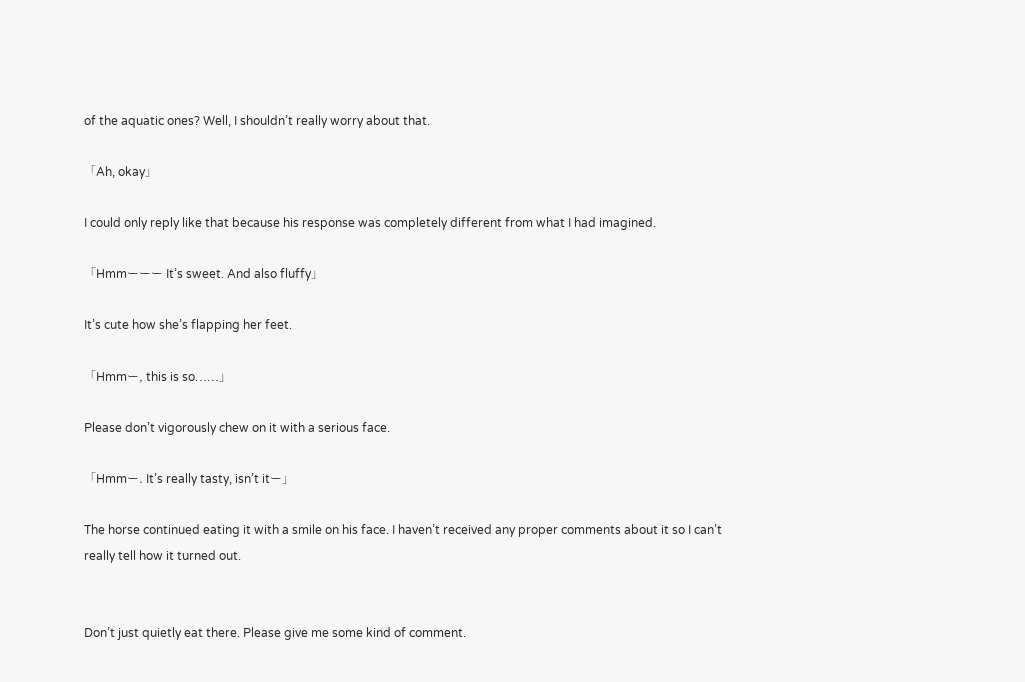of the aquatic ones? Well, I shouldn’t really worry about that.

「Ah, okay」

I could only reply like that because his response was completely different from what I had imagined.

「Hmmーーー It’s sweet. And also fluffy」

It’s cute how she’s flapping her feet.

「Hmmー, this is so……」

Please don’t vigorously chew on it with a serious face.

「Hmmー. It’s really tasty, isn’t itー」

The horse continued eating it with a smile on his face. I haven’t received any proper comments about it so I can’t really tell how it turned out.


Don’t just quietly eat there. Please give me some kind of comment.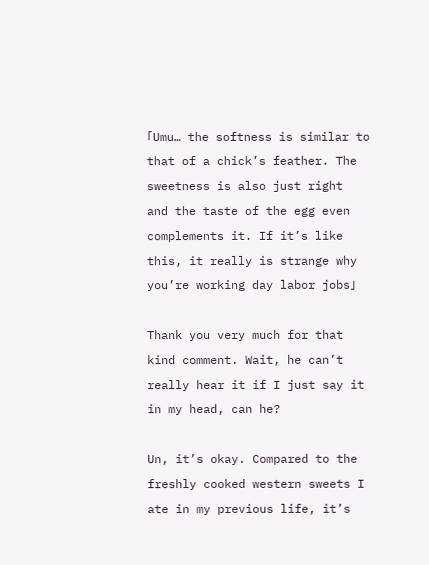「Umu… the softness is similar to that of a chick’s feather. The sweetness is also just right and the taste of the egg even complements it. If it’s like this, it really is strange why you’re working day labor jobs」

Thank you very much for that kind comment. Wait, he can’t really hear it if I just say it in my head, can he?

Un, it’s okay. Compared to the freshly cooked western sweets I ate in my previous life, it’s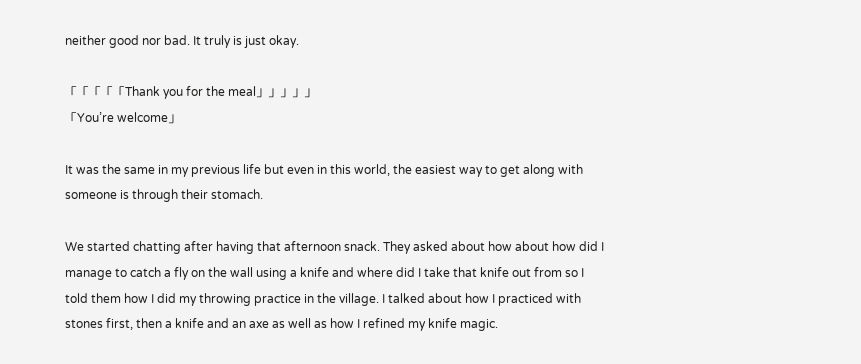neither good nor bad. It truly is just okay.

「「「「「Thank you for the meal」」」」」
「You’re welcome」

It was the same in my previous life but even in this world, the easiest way to get along with someone is through their stomach.

We started chatting after having that afternoon snack. They asked about how about how did I manage to catch a fly on the wall using a knife and where did I take that knife out from so I told them how I did my throwing practice in the village. I talked about how I practiced with stones first, then a knife and an axe as well as how I refined my knife magic.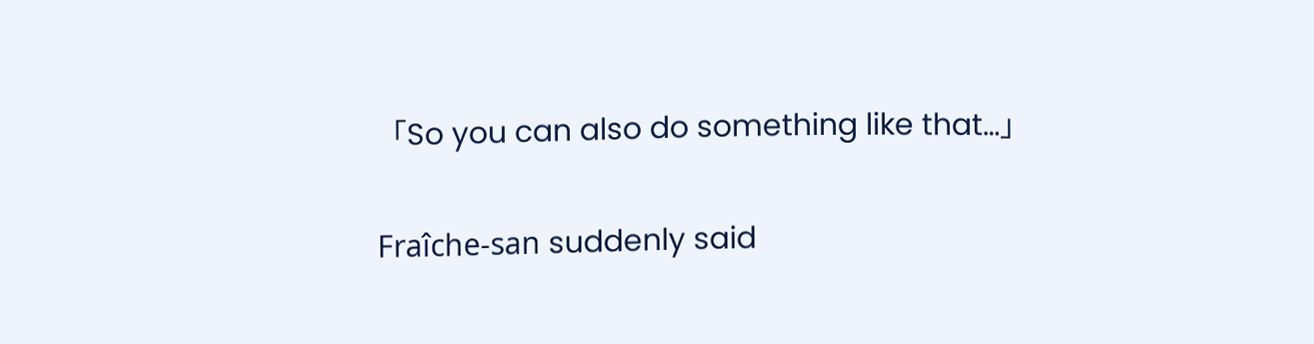「So you can also do something like that…」

Fraîche-san suddenly said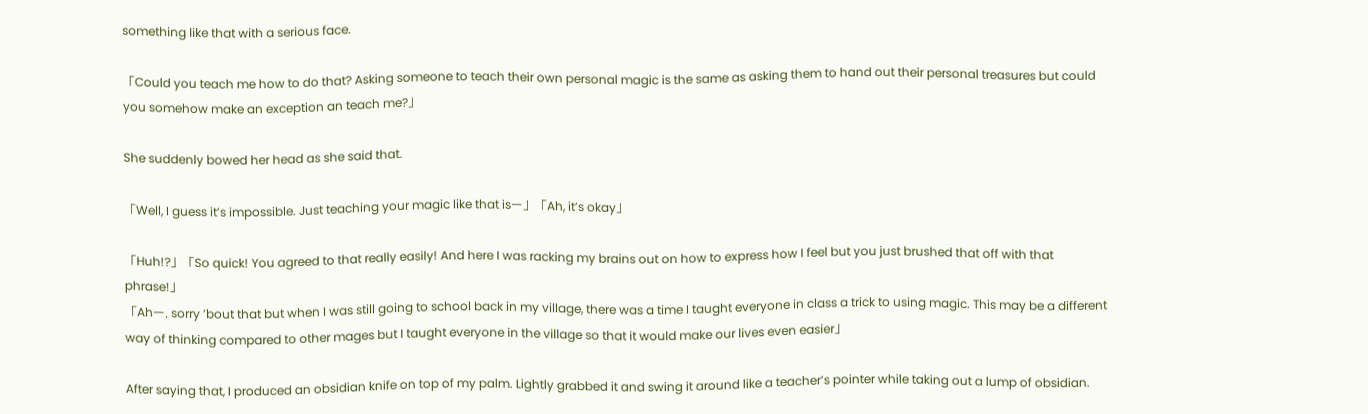something like that with a serious face.

「Could you teach me how to do that? Asking someone to teach their own personal magic is the same as asking them to hand out their personal treasures but could you somehow make an exception an teach me?」

She suddenly bowed her head as she said that.

「Well, I guess it’s impossible. Just teaching your magic like that isー」「Ah, it’s okay」

「Huh!?」「So quick! You agreed to that really easily! And here I was racking my brains out on how to express how I feel but you just brushed that off with that phrase!」
「Ahー, sorry ’bout that but when I was still going to school back in my village, there was a time I taught everyone in class a trick to using magic. This may be a different way of thinking compared to other mages but I taught everyone in the village so that it would make our lives even easier」

After saying that, I produced an obsidian knife on top of my palm. Lightly grabbed it and swing it around like a teacher’s pointer while taking out a lump of obsidian.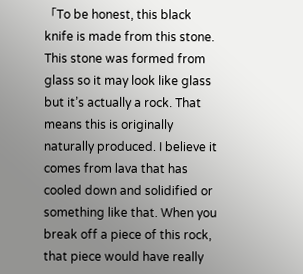「To be honest, this black knife is made from this stone. This stone was formed from glass so it may look like glass but it’s actually a rock. That means this is originally naturally produced. I believe it comes from lava that has cooled down and solidified or something like that. When you break off a piece of this rock, that piece would have really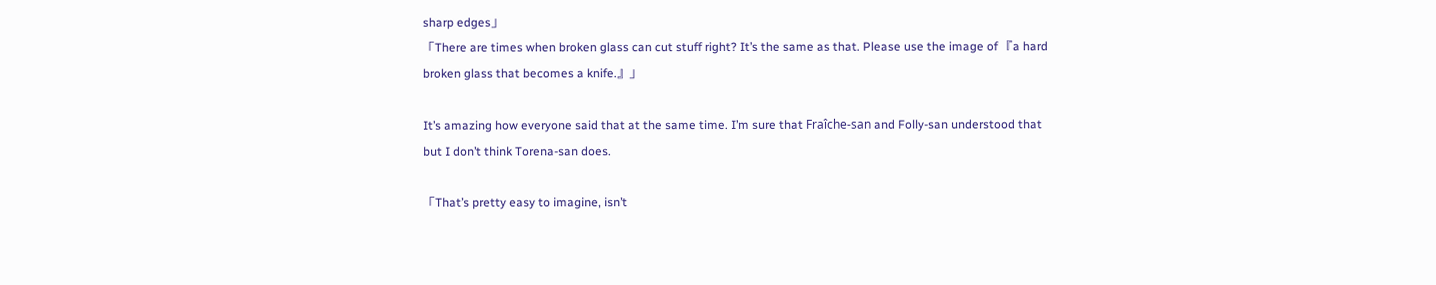sharp edges」
「There are times when broken glass can cut stuff right? It’s the same as that. Please use the image of 『a hard broken glass that becomes a knife.』」

It’s amazing how everyone said that at the same time. I’m sure that Fraîche-san and Folly-san understood that but I don’t think Torena-san does.

「That’s pretty easy to imagine, isn’t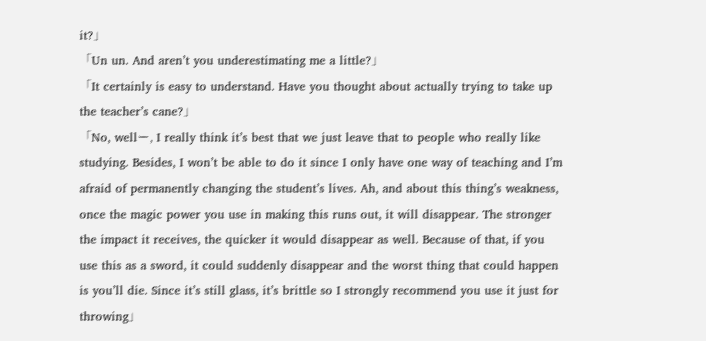it?」
「Un un. And aren’t you underestimating me a little?」
「It certainly is easy to understand. Have you thought about actually trying to take up the teacher’s cane?」
「No, wellー, I really think it’s best that we just leave that to people who really like studying. Besides, I won’t be able to do it since I only have one way of teaching and I’m afraid of permanently changing the student’s lives. Ah, and about this thing’s weakness, once the magic power you use in making this runs out, it will disappear. The stronger the impact it receives, the quicker it would disappear as well. Because of that, if you use this as a sword, it could suddenly disappear and the worst thing that could happen is you’ll die. Since it’s still glass, it’s brittle so I strongly recommend you use it just for throwing」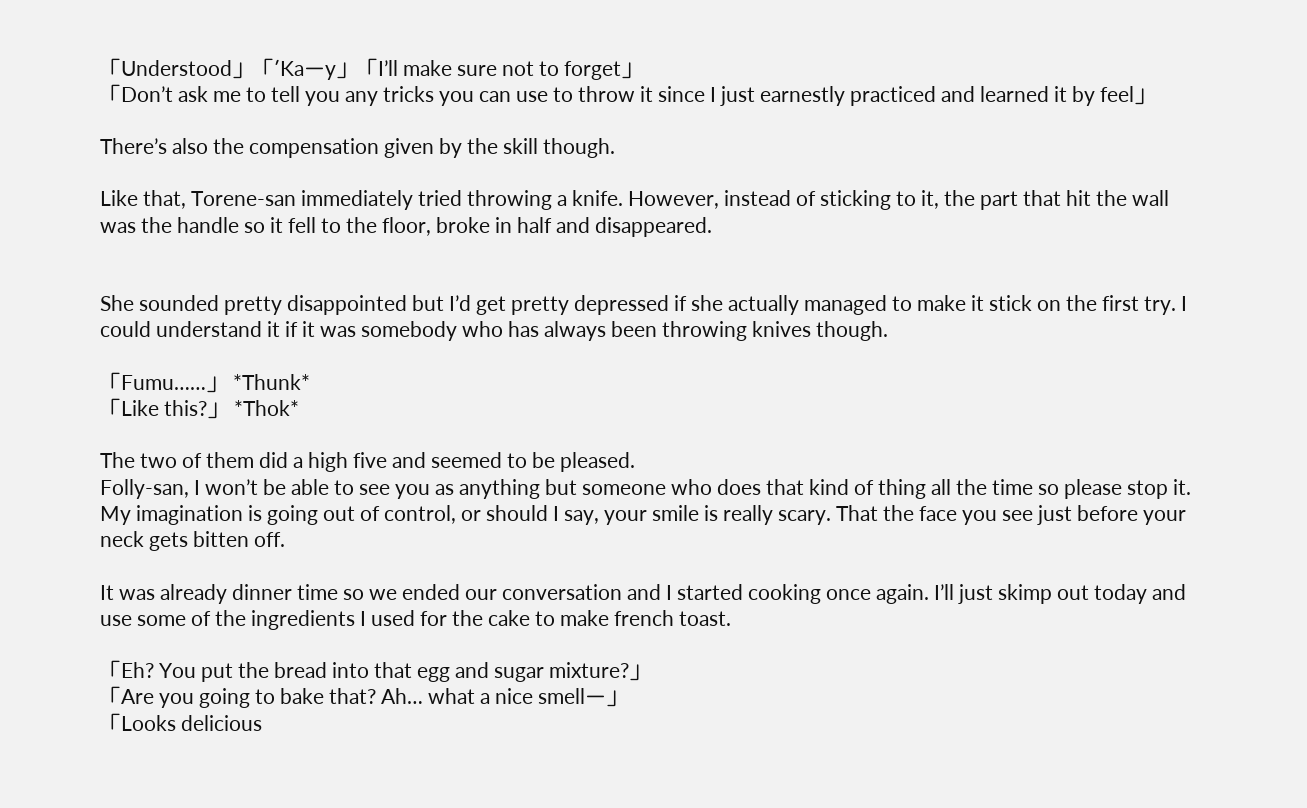「Understood」「’Kaーy」「I’ll make sure not to forget」
「Don’t ask me to tell you any tricks you can use to throw it since I just earnestly practiced and learned it by feel」

There’s also the compensation given by the skill though.

Like that, Torene-san immediately tried throwing a knife. However, instead of sticking to it, the part that hit the wall was the handle so it fell to the floor, broke in half and disappeared.


She sounded pretty disappointed but I’d get pretty depressed if she actually managed to make it stick on the first try. I could understand it if it was somebody who has always been throwing knives though.

「Fumu……」 *Thunk*
「Like this?」 *Thok*

The two of them did a high five and seemed to be pleased.
Folly-san, I won’t be able to see you as anything but someone who does that kind of thing all the time so please stop it. My imagination is going out of control, or should I say, your smile is really scary. That the face you see just before your neck gets bitten off.

It was already dinner time so we ended our conversation and I started cooking once again. I’ll just skimp out today and use some of the ingredients I used for the cake to make french toast.

「Eh? You put the bread into that egg and sugar mixture?」
「Are you going to bake that? Ah… what a nice smellー」
「Looks delicious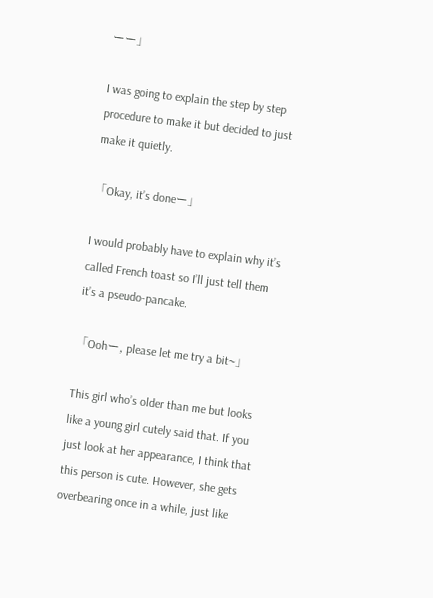ーー」

I was going to explain the step by step procedure to make it but decided to just make it quietly.

「Okay, it’s doneー」

I would probably have to explain why it’s called French toast so I’ll just tell them it’s a pseudo-pancake.

「Oohー, please let me try a bit~」

This girl who’s older than me but looks like a young girl cutely said that. If you just look at her appearance, I think that this person is cute. However, she gets overbearing once in a while, just like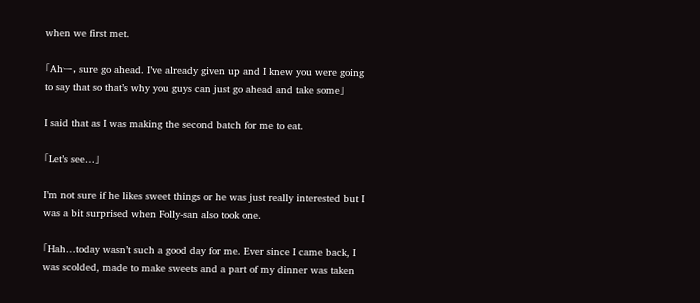when we first met.

「Ahー, sure go ahead. I’ve already given up and I knew you were going to say that so that’s why you guys can just go ahead and take some」

I said that as I was making the second batch for me to eat.

「Let’s see…」

I’m not sure if he likes sweet things or he was just really interested but I was a bit surprised when Folly-san also took one.

「Hah…today wasn’t such a good day for me. Ever since I came back, I was scolded, made to make sweets and a part of my dinner was taken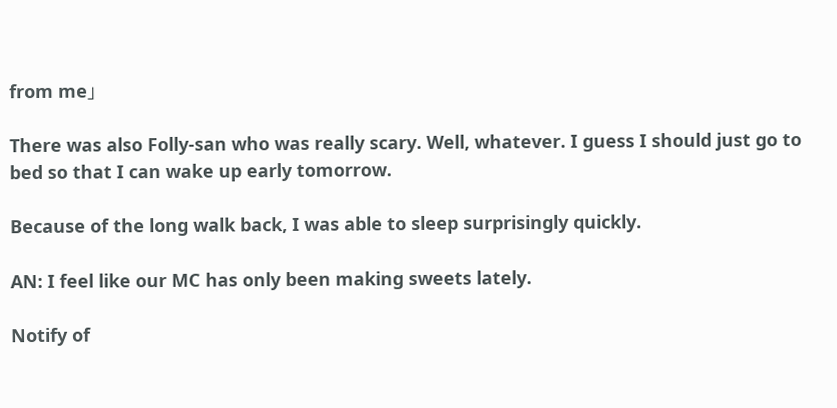from me」

There was also Folly-san who was really scary. Well, whatever. I guess I should just go to bed so that I can wake up early tomorrow.

Because of the long walk back, I was able to sleep surprisingly quickly.

AN: I feel like our MC has only been making sweets lately.

Notify of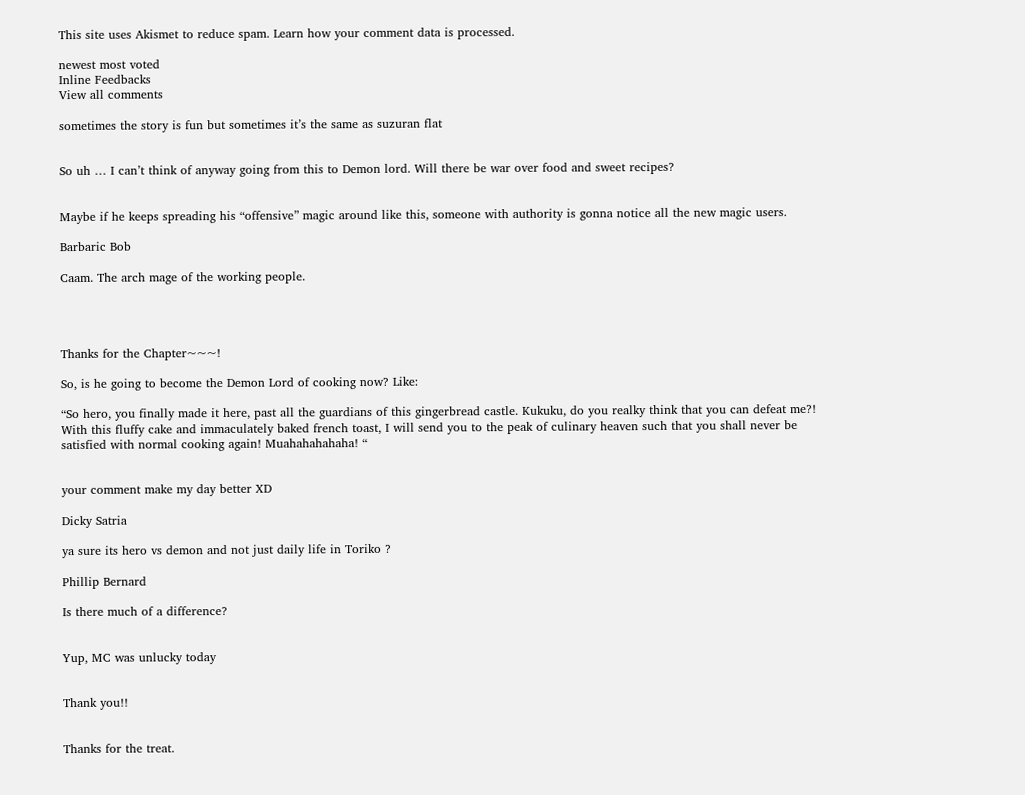This site uses Akismet to reduce spam. Learn how your comment data is processed.

newest most voted
Inline Feedbacks
View all comments

sometimes the story is fun but sometimes it’s the same as suzuran flat


So uh … I can’t think of anyway going from this to Demon lord. Will there be war over food and sweet recipes?


Maybe if he keeps spreading his “offensive” magic around like this, someone with authority is gonna notice all the new magic users.

Barbaric Bob

Caam. The arch mage of the working people.




Thanks for the Chapter~~~!

So, is he going to become the Demon Lord of cooking now? Like:

“So hero, you finally made it here, past all the guardians of this gingerbread castle. Kukuku, do you realky think that you can defeat me?! With this fluffy cake and immaculately baked french toast, I will send you to the peak of culinary heaven such that you shall never be satisfied with normal cooking again! Muahahahahaha! “


your comment make my day better XD

Dicky Satria

ya sure its hero vs demon and not just daily life in Toriko ?

Phillip Bernard

Is there much of a difference?


Yup, MC was unlucky today


Thank you!!


Thanks for the treat.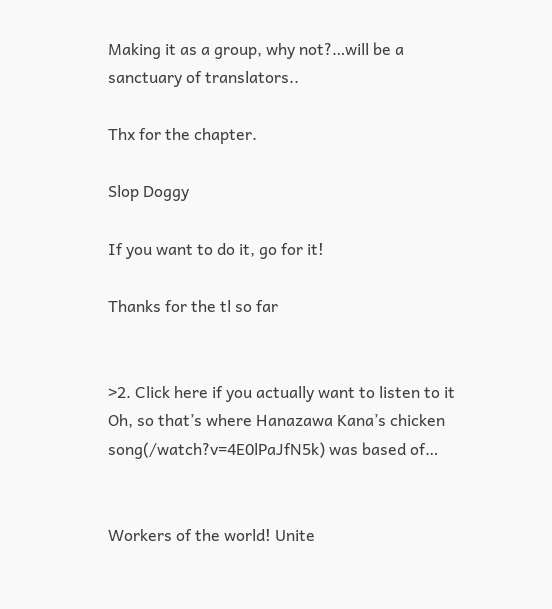Making it as a group, why not?…will be a sanctuary of translators..

Thx for the chapter.

Slop Doggy

If you want to do it, go for it!

Thanks for the tl so far


>2. Click here if you actually want to listen to it
Oh, so that’s where Hanazawa Kana’s chicken song(/watch?v=4E0lPaJfN5k) was based of…


Workers of the world! Unite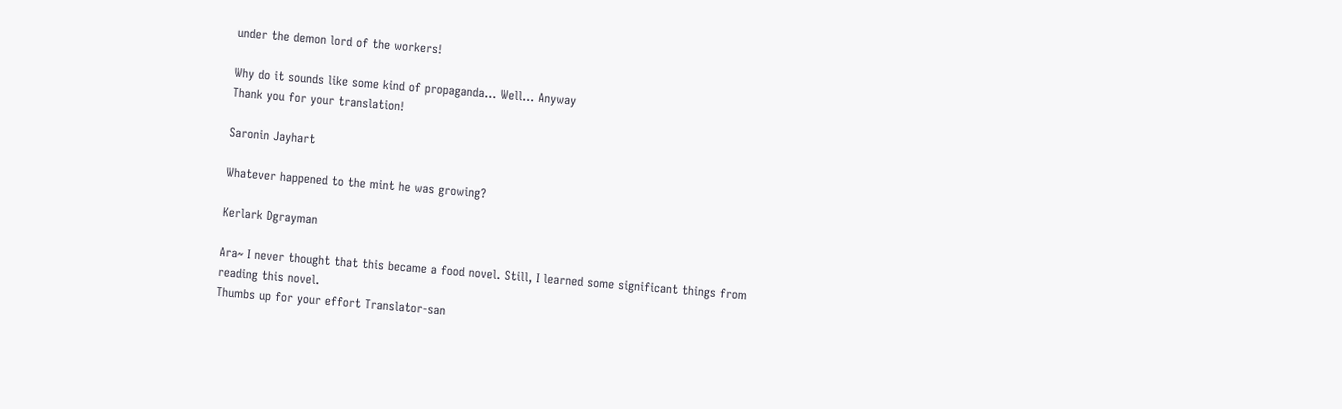under the demon lord of the workers!

Why do it sounds like some kind of propaganda… Well… Anyway
Thank you for your translation!

Saronin Jayhart

Whatever happened to the mint he was growing?

Kerlark Dgrayman

Ara~ I never thought that this became a food novel. Still, I learned some significant things from reading this novel.
Thumbs up for your effort Translator-san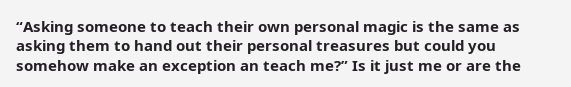“Asking someone to teach their own personal magic is the same as asking them to hand out their personal treasures but could you somehow make an exception an teach me?” Is it just me or are the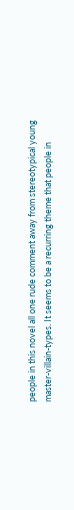people in this novel all one rude comment away from stereotypical young master-villain-types. It seems to be a recurring theme that people in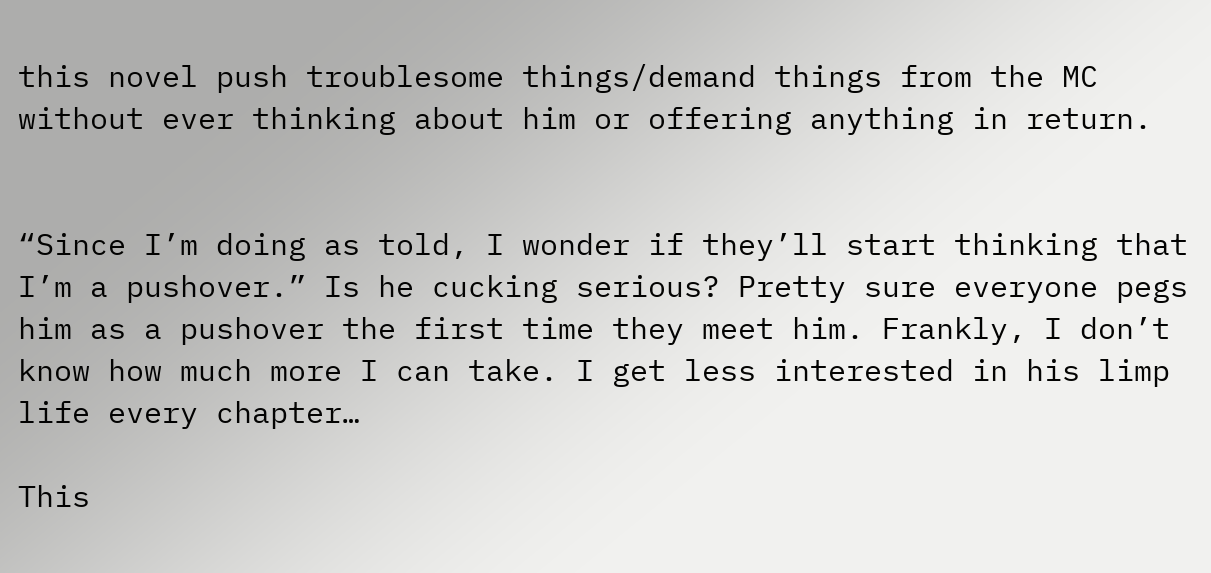this novel push troublesome things/demand things from the MC without ever thinking about him or offering anything in return.


“Since I’m doing as told, I wonder if they’ll start thinking that I’m a pushover.” Is he cucking serious? Pretty sure everyone pegs him as a pushover the first time they meet him. Frankly, I don’t know how much more I can take. I get less interested in his limp life every chapter…

This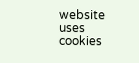website uses cookies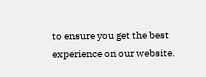to ensure you get the best experience on our website.